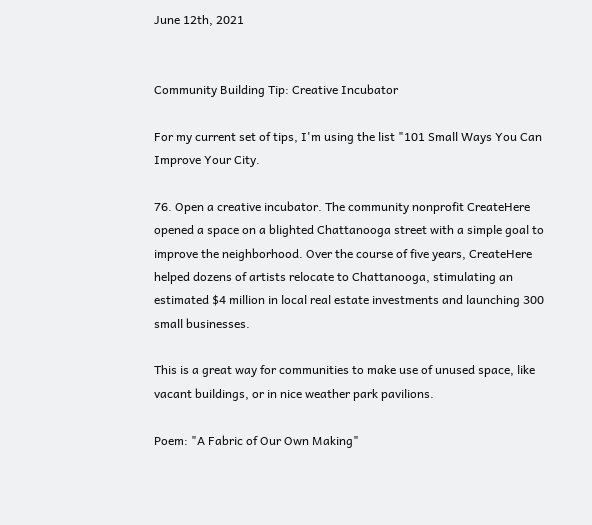June 12th, 2021


Community Building Tip: Creative Incubator

For my current set of tips, I'm using the list "101 Small Ways You Can Improve Your City.

76. Open a creative incubator. The community nonprofit CreateHere opened a space on a blighted Chattanooga street with a simple goal to improve the neighborhood. Over the course of five years, CreateHere helped dozens of artists relocate to Chattanooga, stimulating an estimated $4 million in local real estate investments and launching 300 small businesses.

This is a great way for communities to make use of unused space, like vacant buildings, or in nice weather park pavilions.

Poem: "A Fabric of Our Own Making"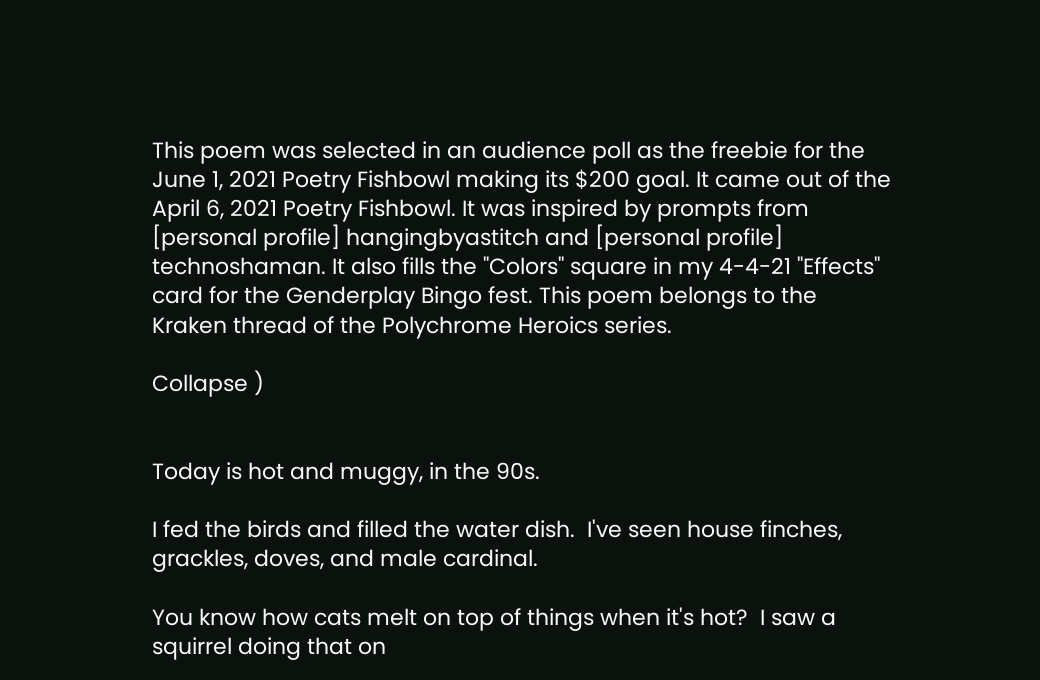This poem was selected in an audience poll as the freebie for the June 1, 2021 Poetry Fishbowl making its $200 goal. It came out of the April 6, 2021 Poetry Fishbowl. It was inspired by prompts from [personal profile] hangingbyastitch and [personal profile] technoshaman. It also fills the "Colors" square in my 4-4-21 "Effects" card for the Genderplay Bingo fest. This poem belongs to the Kraken thread of the Polychrome Heroics series.

Collapse )


Today is hot and muggy, in the 90s.

I fed the birds and filled the water dish.  I've seen house finches, grackles, doves, and male cardinal.

You know how cats melt on top of things when it's hot?  I saw a squirrel doing that on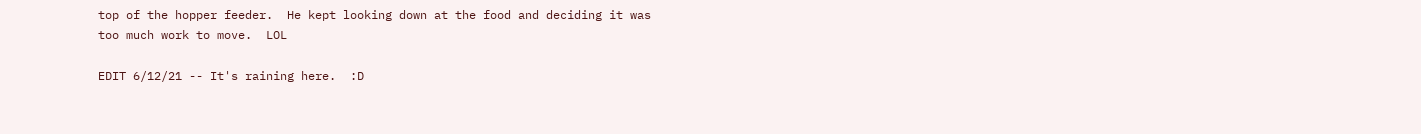top of the hopper feeder.  He kept looking down at the food and deciding it was too much work to move.  LOL

EDIT 6/12/21 -- It's raining here.  :D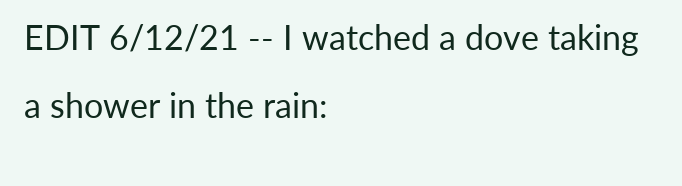EDIT 6/12/21 -- I watched a dove taking a shower in the rain: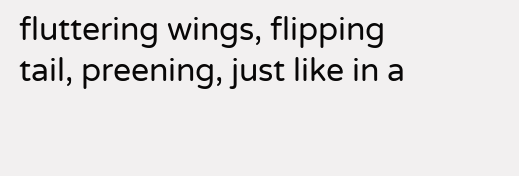fluttering wings, flipping tail, preening, just like in a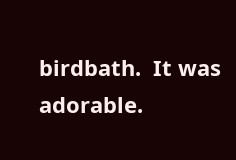birdbath.  It was adorable.